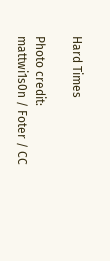Hard Times

Photo credit: mattwi1s0n / Foter / CC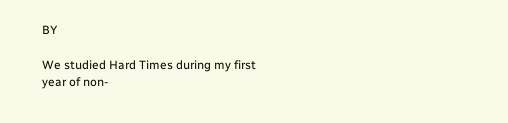BY

We studied Hard Times during my first year of non-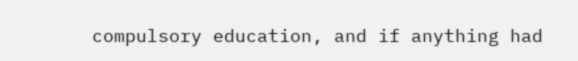compulsory education, and if anything had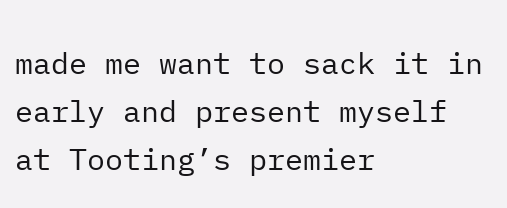made me want to sack it in early and present myself at Tooting’s premier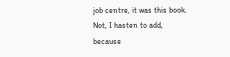job centre, it was this book. Not, I hasten to add, because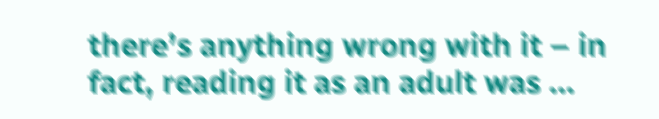there’s anything wrong with it – in fact, reading it as an adult was …